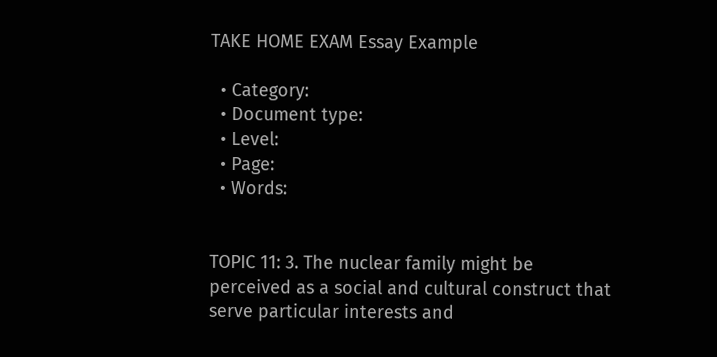TAKE HOME EXAM Essay Example

  • Category:
  • Document type:
  • Level:
  • Page:
  • Words:


TOPIC 11: 3. The nuclear family might be perceived as a social and cultural construct that serve particular interests and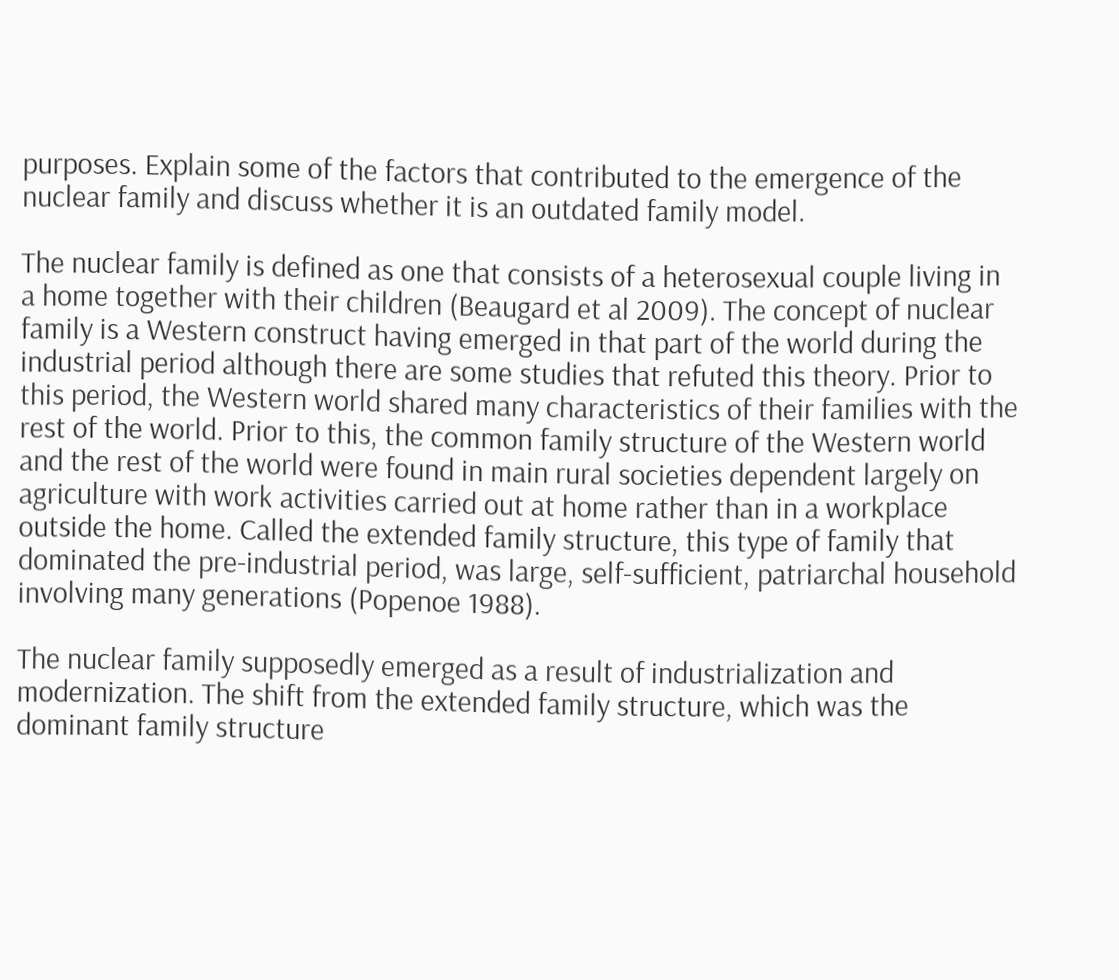purposes. Explain some of the factors that contributed to the emergence of the nuclear family and discuss whether it is an outdated family model.

The nuclear family is defined as one that consists of a heterosexual couple living in a home together with their children (Beaugard et al 2009). The concept of nuclear family is a Western construct having emerged in that part of the world during the industrial period although there are some studies that refuted this theory. Prior to this period, the Western world shared many characteristics of their families with the rest of the world. Prior to this, the common family structure of the Western world and the rest of the world were found in main rural societies dependent largely on agriculture with work activities carried out at home rather than in a workplace outside the home. Called the extended family structure, this type of family that dominated the pre-industrial period, was large, self-sufficient, patriarchal household involving many generations (Popenoe 1988).

The nuclear family supposedly emerged as a result of industrialization and modernization. The shift from the extended family structure, which was the dominant family structure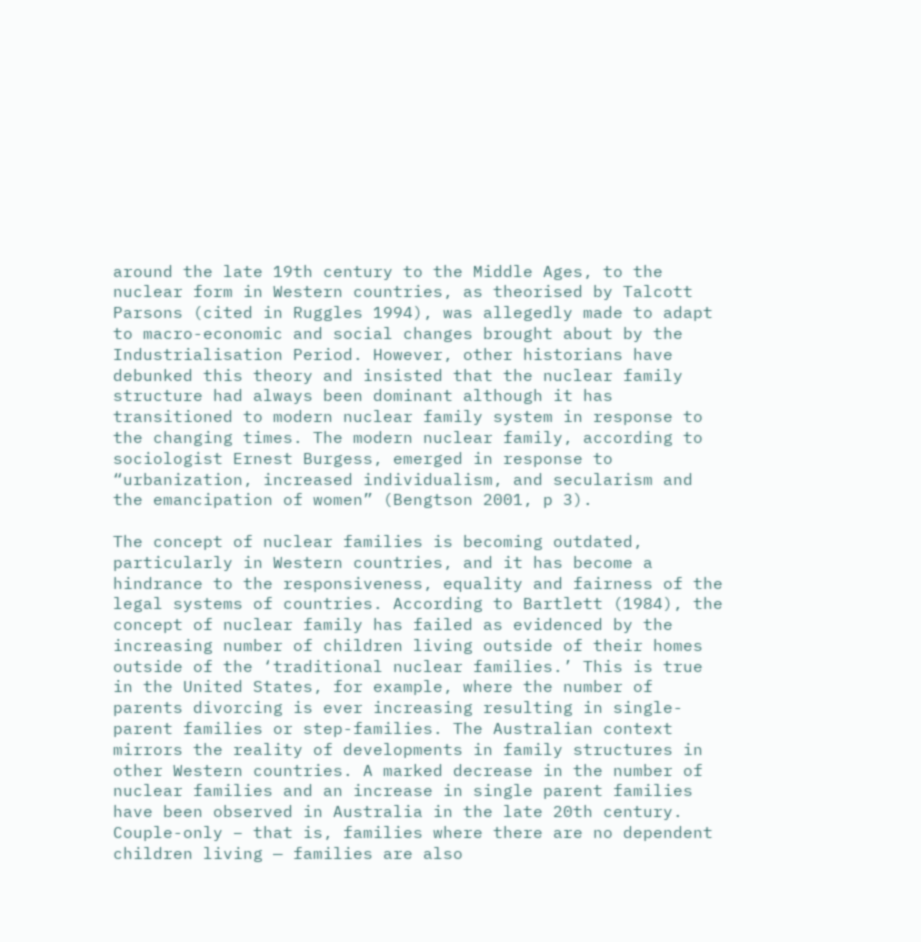around the late 19th century to the Middle Ages, to the nuclear form in Western countries, as theorised by Talcott Parsons (cited in Ruggles 1994), was allegedly made to adapt to macro-economic and social changes brought about by the Industrialisation Period. However, other historians have debunked this theory and insisted that the nuclear family structure had always been dominant although it has transitioned to modern nuclear family system in response to the changing times. The modern nuclear family, according to sociologist Ernest Burgess, emerged in response to “urbanization, increased individualism, and secularism and the emancipation of women” (Bengtson 2001, p 3).

The concept of nuclear families is becoming outdated, particularly in Western countries, and it has become a hindrance to the responsiveness, equality and fairness of the legal systems of countries. According to Bartlett (1984), the concept of nuclear family has failed as evidenced by the increasing number of children living outside of their homes outside of the ‘traditional nuclear families.’ This is true in the United States, for example, where the number of parents divorcing is ever increasing resulting in single-parent families or step-families. The Australian context mirrors the reality of developments in family structures in other Western countries. A marked decrease in the number of nuclear families and an increase in single parent families have been observed in Australia in the late 20th century. Couple-only – that is, families where there are no dependent children living — families are also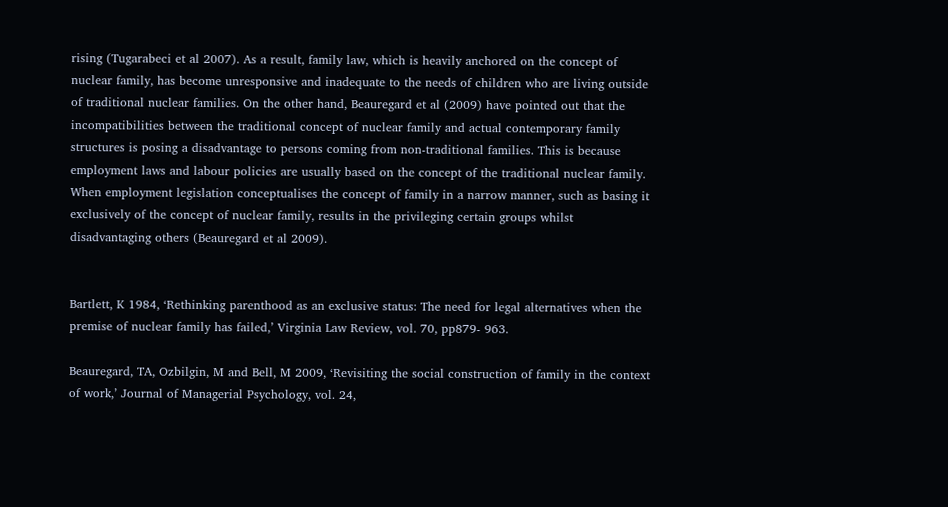rising (Tugarabeci et al 2007). As a result, family law, which is heavily anchored on the concept of nuclear family, has become unresponsive and inadequate to the needs of children who are living outside of traditional nuclear families. On the other hand, Beauregard et al (2009) have pointed out that the incompatibilities between the traditional concept of nuclear family and actual contemporary family structures is posing a disadvantage to persons coming from non-traditional families. This is because employment laws and labour policies are usually based on the concept of the traditional nuclear family. When employment legislation conceptualises the concept of family in a narrow manner, such as basing it exclusively of the concept of nuclear family, results in the privileging certain groups whilst disadvantaging others (Beauregard et al 2009).


Bartlett, K 1984, ‘Rethinking parenthood as an exclusive status: The need for legal alternatives when the premise of nuclear family has failed,’ Virginia Law Review, vol. 70, pp879- 963.

Beauregard, TA, Ozbilgin, M and Bell, M 2009, ‘Revisiting the social construction of family in the context of work,’ Journal of Managerial Psychology, vol. 24,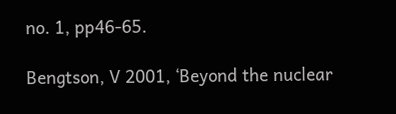no. 1, pp46-65.

Bengtson, V 2001, ‘Beyond the nuclear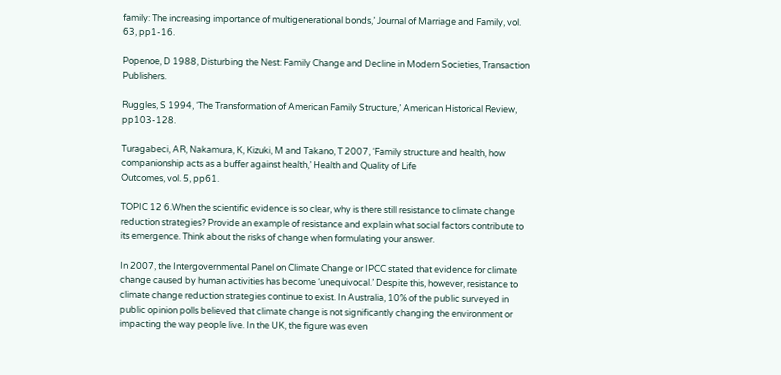family: The increasing importance of multigenerational bonds,’ Journal of Marriage and Family, vol. 63, pp1-16.

Popenoe, D 1988, Disturbing the Nest: Family Change and Decline in Modern Societies, Transaction Publishers.

Ruggles, S 1994, ‘The Transformation of American Family Structure,’ American Historical Review, pp103-128.

Turagabeci, AR, Nakamura, K, Kizuki, M and Takano, T 2007, ‘Family structure and health, how companionship acts as a buffer against health,’ Health and Quality of Life
Outcomes, vol. 5, pp61.

TOPIC 12 6.When the scientific evidence is so clear, why is there still resistance to climate change reduction strategies? Provide an example of resistance and explain what social factors contribute to its emergence. Think about the risks of change when formulating your answer.

In 2007, the Intergovernmental Panel on Climate Change or IPCC stated that evidence for climate change caused by human activities has become ‘unequivocal.’ Despite this, however, resistance to climate change reduction strategies continue to exist. In Australia, 10% of the public surveyed in public opinion polls believed that climate change is not significantly changing the environment or impacting the way people live. In the UK, the figure was even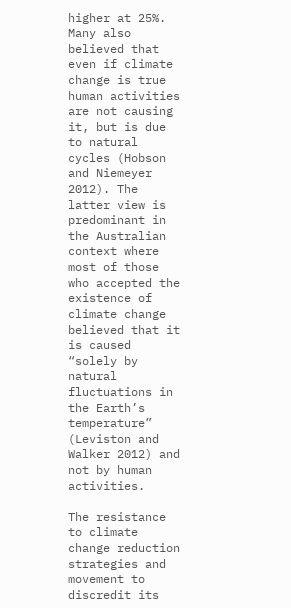higher at 25%. Many also believed that even if climate change is true human activities are not causing it, but is due to natural cycles (Hobson and Niemeyer 2012). The latter view is predominant in the Australian context where most of those who accepted the existence of climate change believed that it is caused “solely by natural fluctuations in the Earth’s temperature” (Leviston and Walker 2012) and not by human activities.

The resistance to climate change reduction strategies and movement to discredit its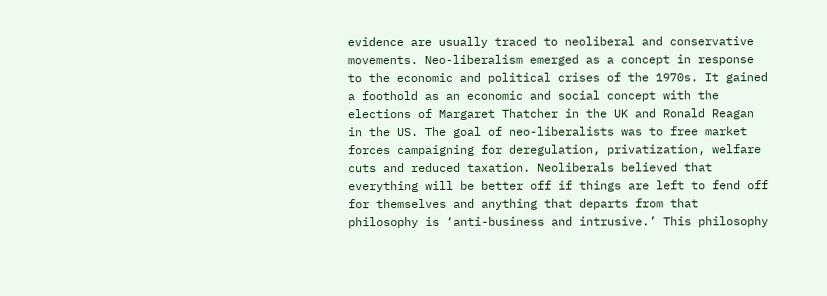evidence are usually traced to neoliberal and conservative movements. Neo-liberalism emerged as a concept in response to the economic and political crises of the 1970s. It gained a foothold as an economic and social concept with the elections of Margaret Thatcher in the UK and Ronald Reagan in the US. The goal of neo-liberalists was to free market forces campaigning for deregulation, privatization, welfare cuts and reduced taxation. Neoliberals believed that everything will be better off if things are left to fend off for themselves and anything that departs from that philosophy is ‘anti-business and intrusive.’ This philosophy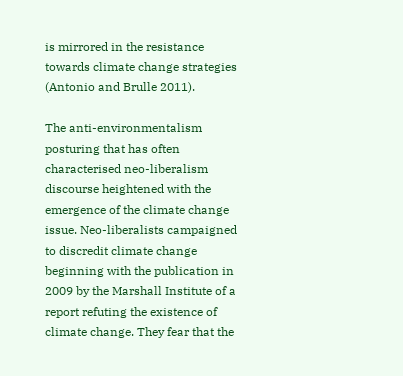is mirrored in the resistance towards climate change strategies (Antonio and Brulle 2011).

The anti-environmentalism posturing that has often characterised neo-liberalism discourse heightened with the emergence of the climate change issue. Neo-liberalists campaigned to discredit climate change beginning with the publication in 2009 by the Marshall Institute of a report refuting the existence of climate change. They fear that the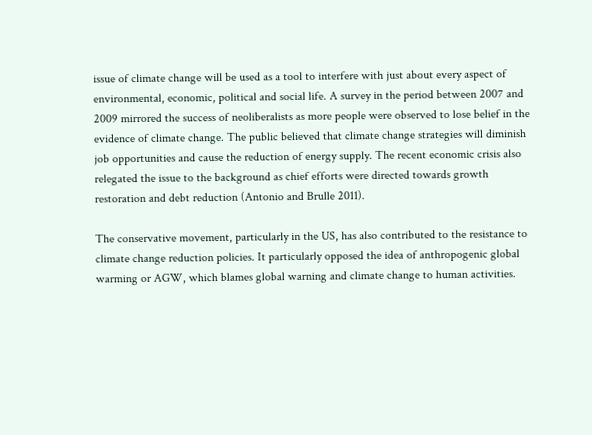issue of climate change will be used as a tool to interfere with just about every aspect of environmental, economic, political and social life. A survey in the period between 2007 and 2009 mirrored the success of neoliberalists as more people were observed to lose belief in the evidence of climate change. The public believed that climate change strategies will diminish job opportunities and cause the reduction of energy supply. The recent economic crisis also relegated the issue to the background as chief efforts were directed towards growth restoration and debt reduction (Antonio and Brulle 2011).

The conservative movement, particularly in the US, has also contributed to the resistance to climate change reduction policies. It particularly opposed the idea of anthropogenic global warming or AGW, which blames global warning and climate change to human activities.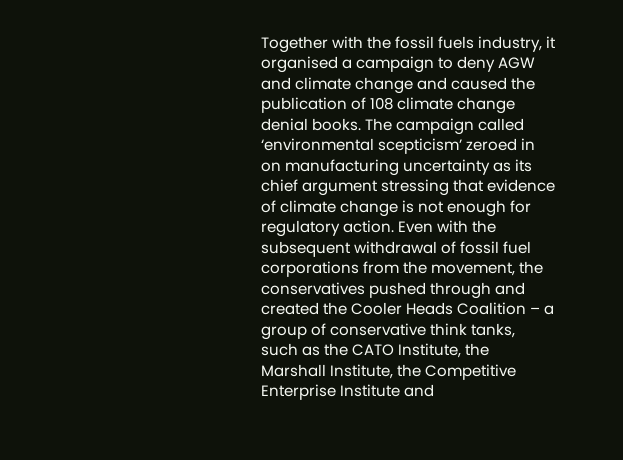Together with the fossil fuels industry, it organised a campaign to deny AGW and climate change and caused the publication of 108 climate change denial books. The campaign called ‘environmental scepticism’ zeroed in on manufacturing uncertainty as its chief argument stressing that evidence of climate change is not enough for regulatory action. Even with the subsequent withdrawal of fossil fuel corporations from the movement, the conservatives pushed through and created the Cooler Heads Coalition – a group of conservative think tanks, such as the CATO Institute, the Marshall Institute, the Competitive Enterprise Institute and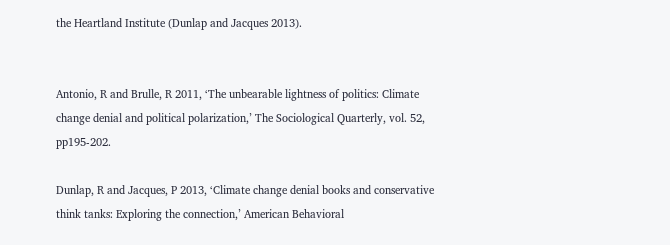the Heartland Institute (Dunlap and Jacques 2013).


Antonio, R and Brulle, R 2011, ‘The unbearable lightness of politics: Climate change denial and political polarization,’ The Sociological Quarterly, vol. 52, pp195-202.

Dunlap, R and Jacques, P 2013, ‘Climate change denial books and conservative think tanks: Exploring the connection,’ American Behavioral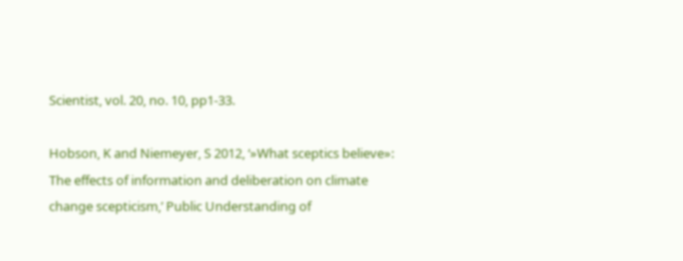Scientist, vol. 20, no. 10, pp1-33.

Hobson, K and Niemeyer, S 2012, ‘»What sceptics believe»: The effects of information and deliberation on climate change scepticism,’ Public Understanding of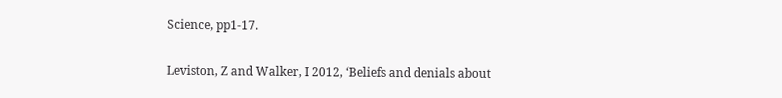Science, pp1-17.

Leviston, Z and Walker, I 2012, ‘Beliefs and denials about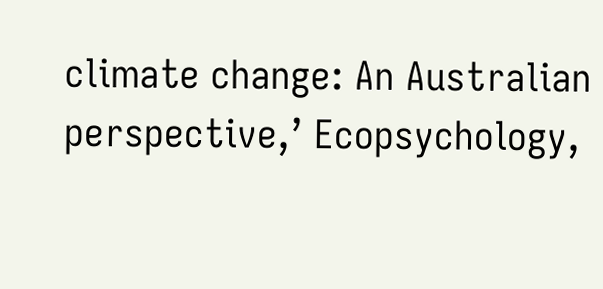climate change: An Australian perspective,’ Ecopsychology,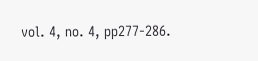vol. 4, no. 4, pp277-286.